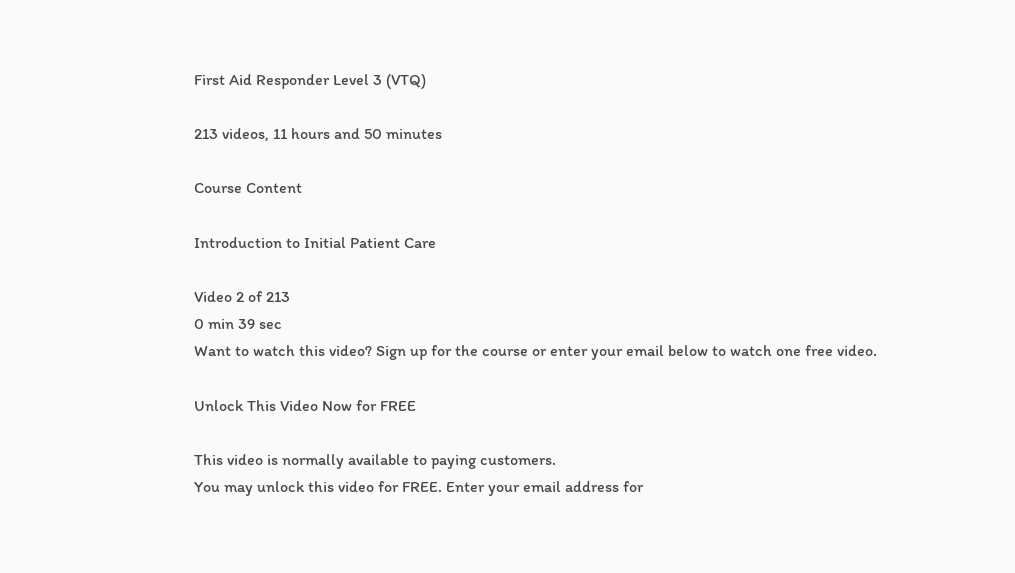First Aid Responder Level 3 (VTQ)

213 videos, 11 hours and 50 minutes

Course Content

Introduction to Initial Patient Care

Video 2 of 213
0 min 39 sec
Want to watch this video? Sign up for the course or enter your email below to watch one free video.

Unlock This Video Now for FREE

This video is normally available to paying customers.
You may unlock this video for FREE. Enter your email address for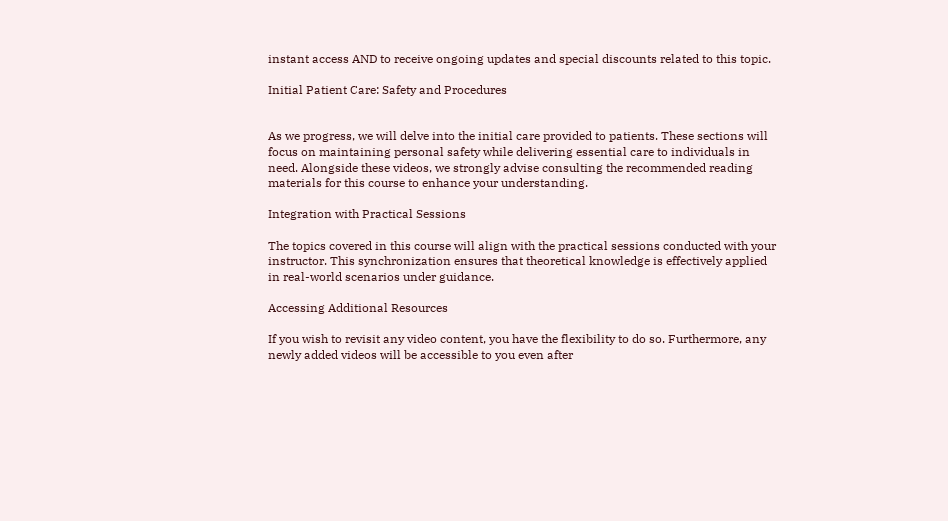instant access AND to receive ongoing updates and special discounts related to this topic.

Initial Patient Care: Safety and Procedures


As we progress, we will delve into the initial care provided to patients. These sections will focus on maintaining personal safety while delivering essential care to individuals in need. Alongside these videos, we strongly advise consulting the recommended reading materials for this course to enhance your understanding.

Integration with Practical Sessions

The topics covered in this course will align with the practical sessions conducted with your instructor. This synchronization ensures that theoretical knowledge is effectively applied in real-world scenarios under guidance.

Accessing Additional Resources

If you wish to revisit any video content, you have the flexibility to do so. Furthermore, any newly added videos will be accessible to you even after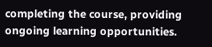completing the course, providing ongoing learning opportunities.